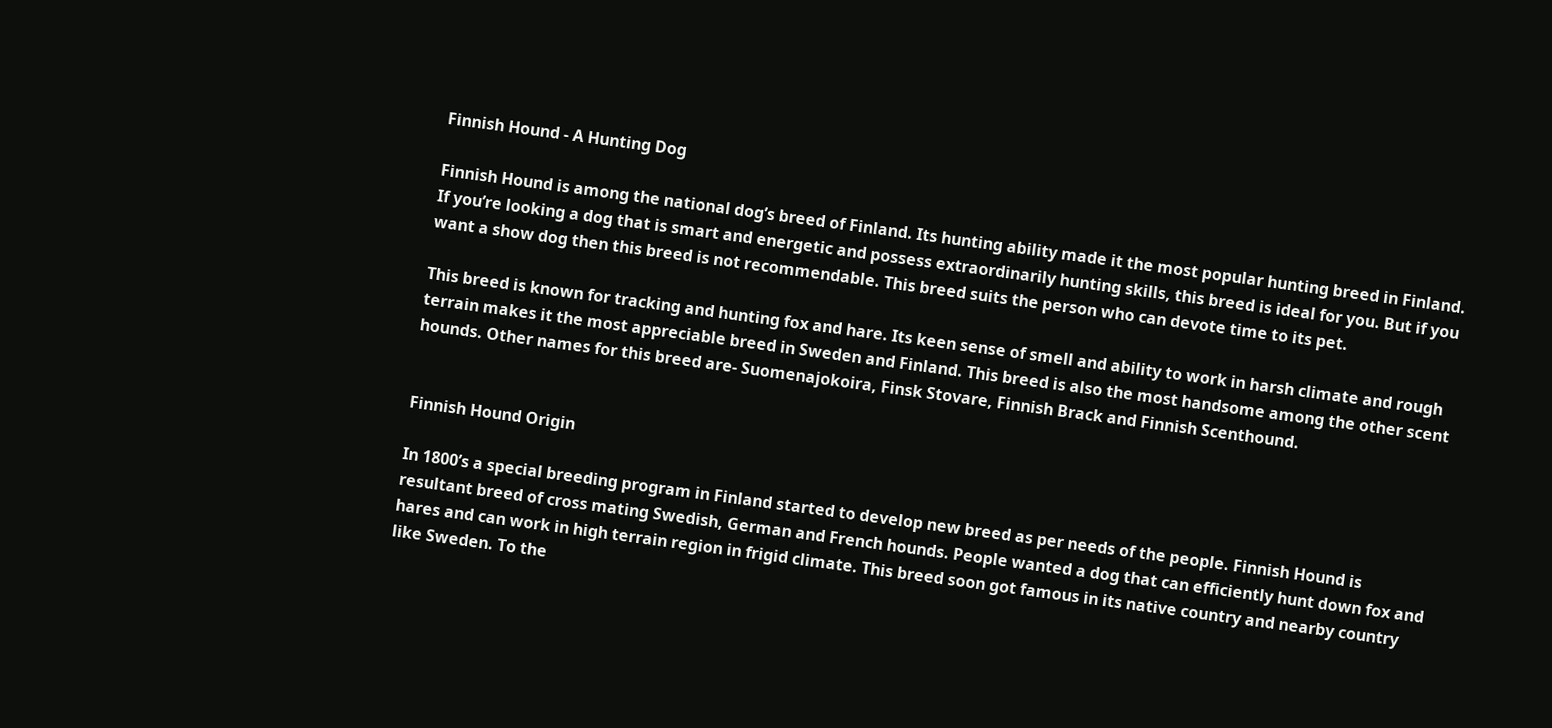Finnish Hound - A Hunting Dog

Finnish Hound is among the national dog’s breed of Finland. Its hunting ability made it the most popular hunting breed in Finland. If you’re looking a dog that is smart and energetic and possess extraordinarily hunting skills, this breed is ideal for you. But if you want a show dog then this breed is not recommendable. This breed suits the person who can devote time to its pet.

This breed is known for tracking and hunting fox and hare. Its keen sense of smell and ability to work in harsh climate and rough terrain makes it the most appreciable breed in Sweden and Finland. This breed is also the most handsome among the other scent hounds. Other names for this breed are- Suomenajokoira, Finsk Stovare, Finnish Brack and Finnish Scenthound.


Finnish Hound Origin

In 1800’s a special breeding program in Finland started to develop new breed as per needs of the people. Finnish Hound is resultant breed of cross mating Swedish, German and French hounds. People wanted a dog that can efficiently hunt down fox and hares and can work in high terrain region in frigid climate. This breed soon got famous in its native country and nearby country like Sweden. To the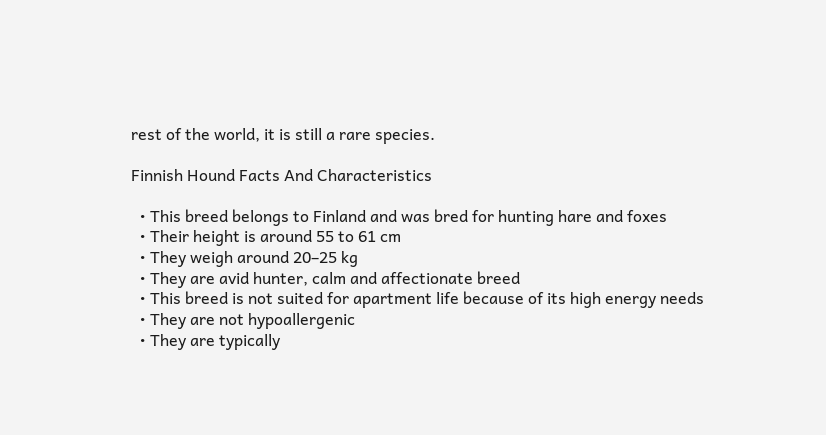rest of the world, it is still a rare species.

Finnish Hound Facts And Characteristics

  • This breed belongs to Finland and was bred for hunting hare and foxes
  • Their height is around 55 to 61 cm
  • They weigh around 20–25 kg
  • They are avid hunter, calm and affectionate breed
  • This breed is not suited for apartment life because of its high energy needs
  • They are not hypoallergenic
  • They are typically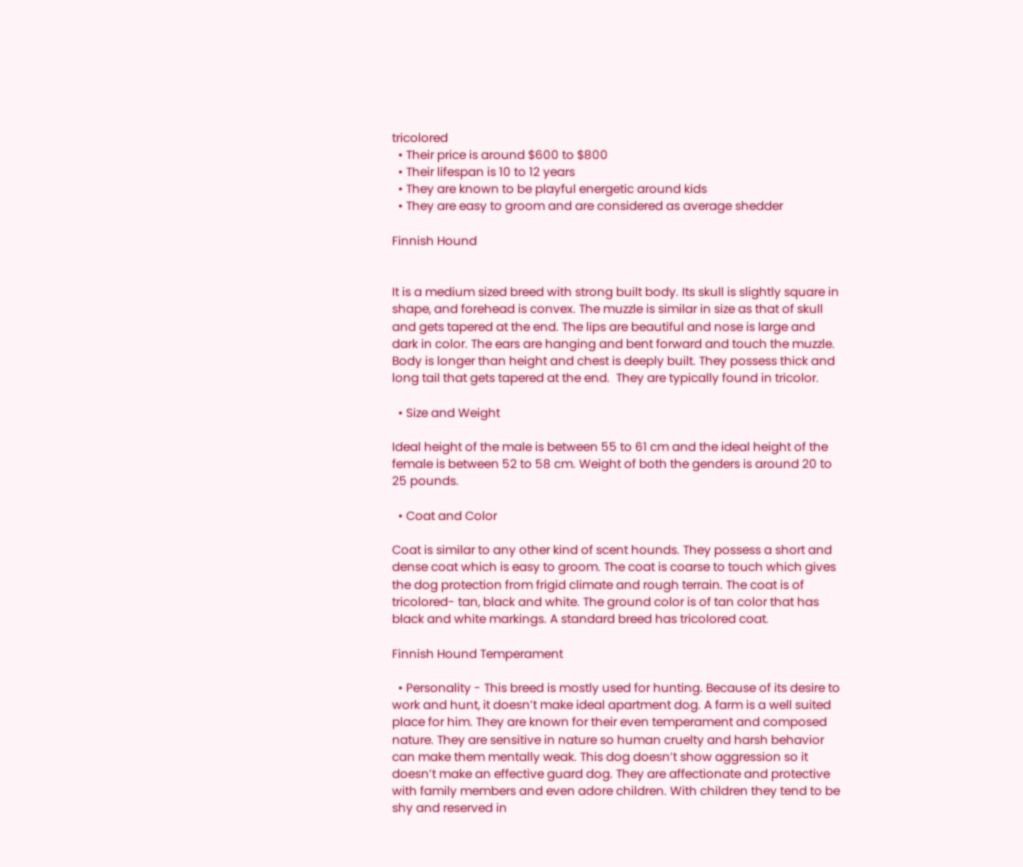tricolored
  • Their price is around $600 to $800
  • Their lifespan is 10 to 12 years
  • They are known to be playful energetic around kids
  • They are easy to groom and are considered as average shedder

Finnish Hound


It is a medium sized breed with strong built body. Its skull is slightly square in shape, and forehead is convex. The muzzle is similar in size as that of skull and gets tapered at the end. The lips are beautiful and nose is large and dark in color. The ears are hanging and bent forward and touch the muzzle. Body is longer than height and chest is deeply built. They possess thick and long tail that gets tapered at the end.  They are typically found in tricolor.

  • Size and Weight

Ideal height of the male is between 55 to 61 cm and the ideal height of the female is between 52 to 58 cm. Weight of both the genders is around 20 to 25 pounds.

  • Coat and Color

Coat is similar to any other kind of scent hounds. They possess a short and dense coat which is easy to groom. The coat is coarse to touch which gives the dog protection from frigid climate and rough terrain. The coat is of tricolored- tan, black and white. The ground color is of tan color that has black and white markings. A standard breed has tricolored coat.

Finnish Hound Temperament

  • Personality - This breed is mostly used for hunting. Because of its desire to work and hunt, it doesn’t make ideal apartment dog. A farm is a well suited place for him. They are known for their even temperament and composed nature. They are sensitive in nature so human cruelty and harsh behavior can make them mentally weak. This dog doesn’t show aggression so it doesn’t make an effective guard dog. They are affectionate and protective with family members and even adore children. With children they tend to be shy and reserved in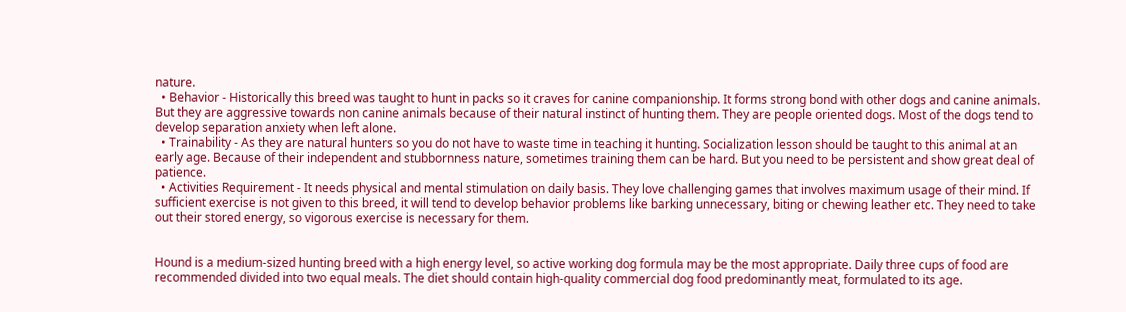nature.
  • Behavior - Historically this breed was taught to hunt in packs so it craves for canine companionship. It forms strong bond with other dogs and canine animals. But they are aggressive towards non canine animals because of their natural instinct of hunting them. They are people oriented dogs. Most of the dogs tend to develop separation anxiety when left alone.
  • Trainability - As they are natural hunters so you do not have to waste time in teaching it hunting. Socialization lesson should be taught to this animal at an early age. Because of their independent and stubbornness nature, sometimes training them can be hard. But you need to be persistent and show great deal of patience.
  • Activities Requirement - It needs physical and mental stimulation on daily basis. They love challenging games that involves maximum usage of their mind. If sufficient exercise is not given to this breed, it will tend to develop behavior problems like barking unnecessary, biting or chewing leather etc. They need to take out their stored energy, so vigorous exercise is necessary for them.


Hound is a medium-sized hunting breed with a high energy level, so active working dog formula may be the most appropriate. Daily three cups of food are recommended divided into two equal meals. The diet should contain high-quality commercial dog food predominantly meat, formulated to its age.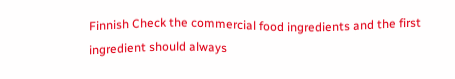Finnish Check the commercial food ingredients and the first ingredient should always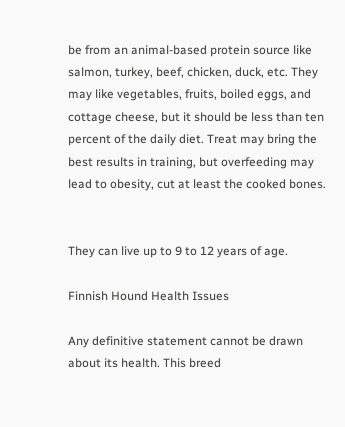be from an animal-based protein source like salmon, turkey, beef, chicken, duck, etc. They may like vegetables, fruits, boiled eggs, and cottage cheese, but it should be less than ten percent of the daily diet. Treat may bring the best results in training, but overfeeding may lead to obesity, cut at least the cooked bones.


They can live up to 9 to 12 years of age.

Finnish Hound Health Issues

Any definitive statement cannot be drawn about its health. This breed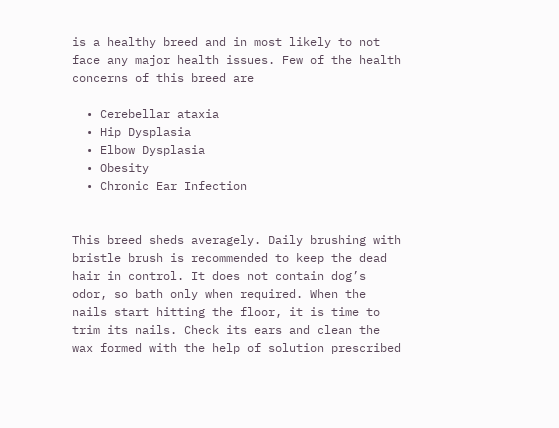is a healthy breed and in most likely to not face any major health issues. Few of the health concerns of this breed are

  • Cerebellar ataxia
  • Hip Dysplasia
  • Elbow Dysplasia
  • Obesity
  • Chronic Ear Infection


This breed sheds averagely. Daily brushing with bristle brush is recommended to keep the dead hair in control. It does not contain dog’s odor, so bath only when required. When the nails start hitting the floor, it is time to trim its nails. Check its ears and clean the wax formed with the help of solution prescribed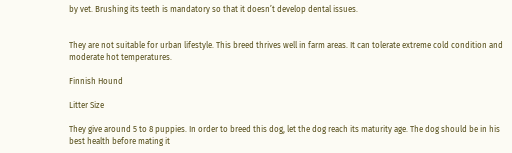by vet. Brushing its teeth is mandatory so that it doesn’t develop dental issues.


They are not suitable for urban lifestyle. This breed thrives well in farm areas. It can tolerate extreme cold condition and moderate hot temperatures.

Finnish Hound

Litter Size

They give around 5 to 8 puppies. In order to breed this dog, let the dog reach its maturity age. The dog should be in his best health before mating it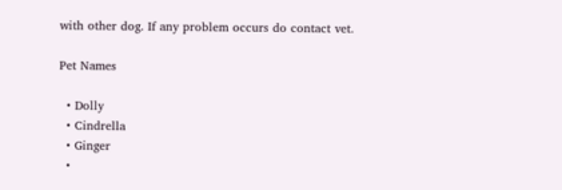with other dog. If any problem occurs do contact vet.

Pet Names

  • Dolly
  • Cindrella
  • Ginger
  •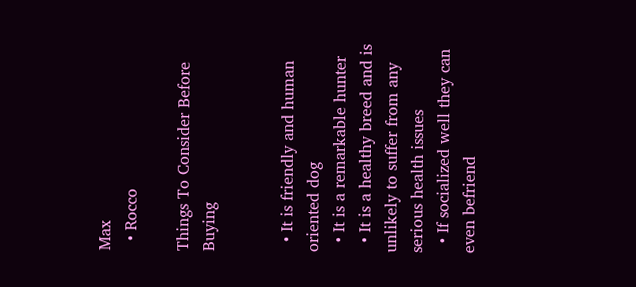Max
  • Rocco

Things To Consider Before Buying


  • It is friendly and human oriented dog
  • It is a remarkable hunter
  • It is a healthy breed and is unlikely to suffer from any serious health issues
  • If socialized well they can even befriend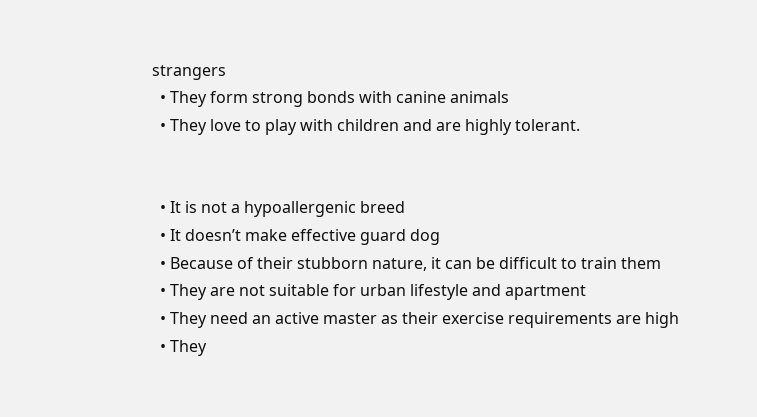strangers
  • They form strong bonds with canine animals
  • They love to play with children and are highly tolerant.


  • It is not a hypoallergenic breed
  • It doesn’t make effective guard dog
  • Because of their stubborn nature, it can be difficult to train them
  • They are not suitable for urban lifestyle and apartment
  • They need an active master as their exercise requirements are high
  • They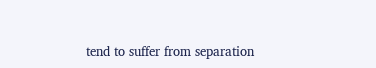tend to suffer from separation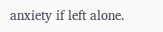anxiety if left alone.